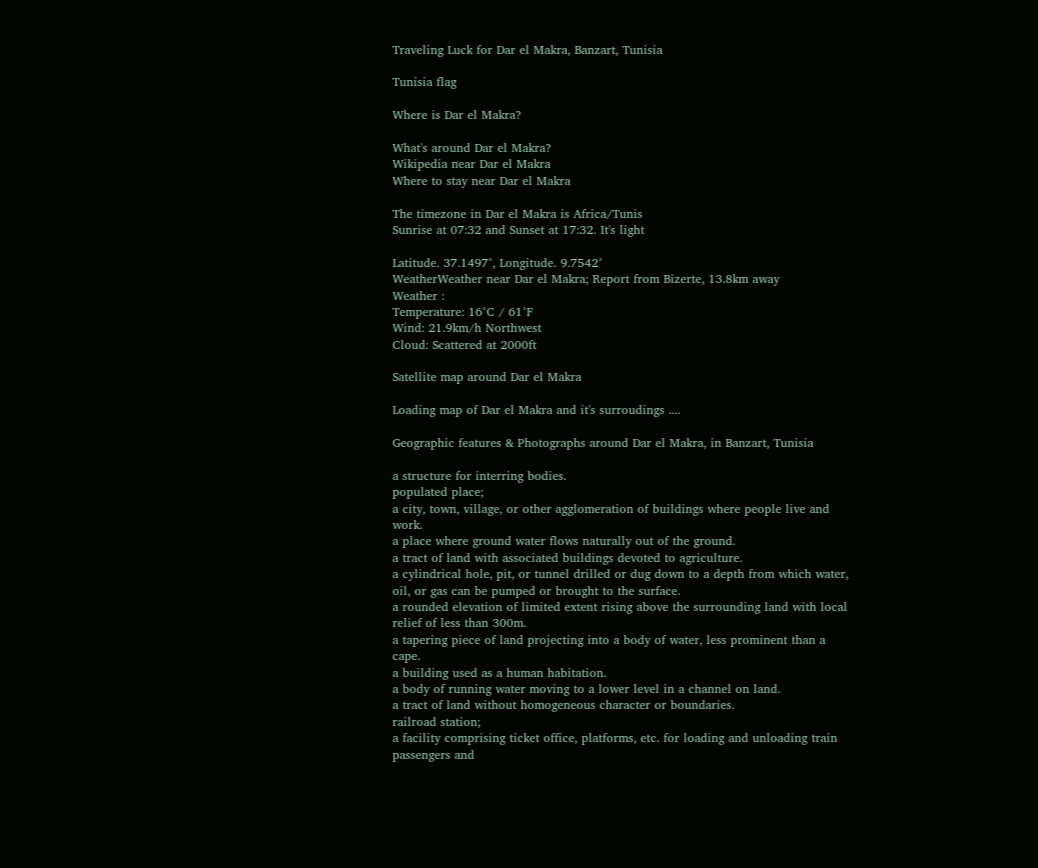Traveling Luck for Dar el Makra, Banzart, Tunisia

Tunisia flag

Where is Dar el Makra?

What's around Dar el Makra?
Wikipedia near Dar el Makra
Where to stay near Dar el Makra

The timezone in Dar el Makra is Africa/Tunis
Sunrise at 07:32 and Sunset at 17:32. It's light

Latitude. 37.1497°, Longitude. 9.7542°
WeatherWeather near Dar el Makra; Report from Bizerte, 13.8km away
Weather :
Temperature: 16°C / 61°F
Wind: 21.9km/h Northwest
Cloud: Scattered at 2000ft

Satellite map around Dar el Makra

Loading map of Dar el Makra and it's surroudings ....

Geographic features & Photographs around Dar el Makra, in Banzart, Tunisia

a structure for interring bodies.
populated place;
a city, town, village, or other agglomeration of buildings where people live and work.
a place where ground water flows naturally out of the ground.
a tract of land with associated buildings devoted to agriculture.
a cylindrical hole, pit, or tunnel drilled or dug down to a depth from which water, oil, or gas can be pumped or brought to the surface.
a rounded elevation of limited extent rising above the surrounding land with local relief of less than 300m.
a tapering piece of land projecting into a body of water, less prominent than a cape.
a building used as a human habitation.
a body of running water moving to a lower level in a channel on land.
a tract of land without homogeneous character or boundaries.
railroad station;
a facility comprising ticket office, platforms, etc. for loading and unloading train passengers and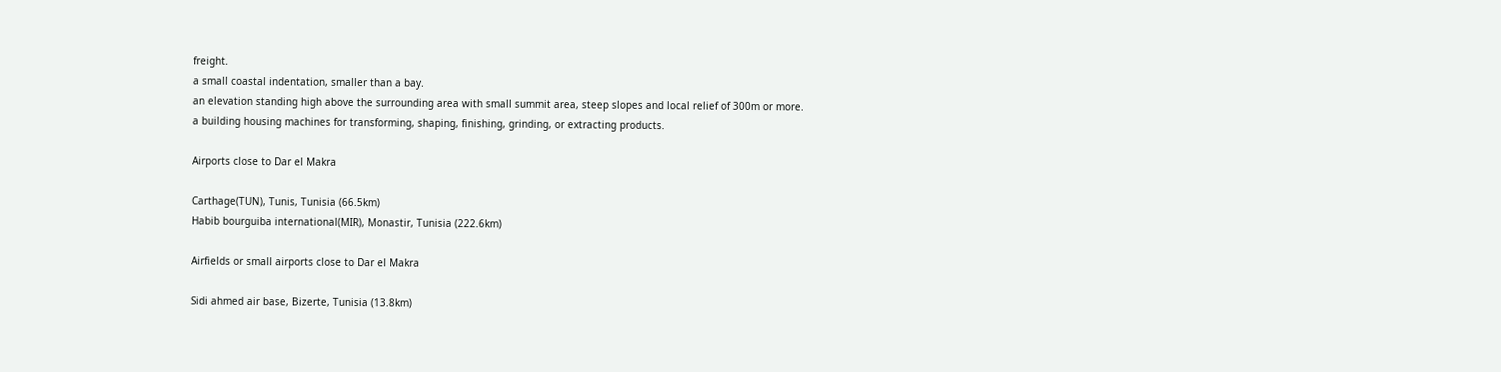freight.
a small coastal indentation, smaller than a bay.
an elevation standing high above the surrounding area with small summit area, steep slopes and local relief of 300m or more.
a building housing machines for transforming, shaping, finishing, grinding, or extracting products.

Airports close to Dar el Makra

Carthage(TUN), Tunis, Tunisia (66.5km)
Habib bourguiba international(MIR), Monastir, Tunisia (222.6km)

Airfields or small airports close to Dar el Makra

Sidi ahmed air base, Bizerte, Tunisia (13.8km)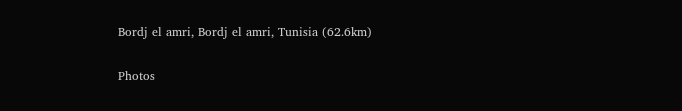Bordj el amri, Bordj el amri, Tunisia (62.6km)

Photos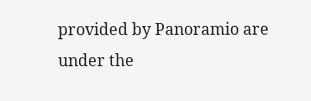provided by Panoramio are under the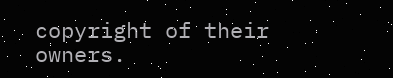copyright of their owners.